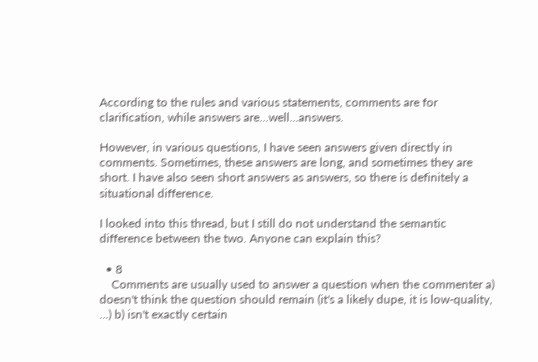According to the rules and various statements, comments are for clarification, while answers are...well...answers.

However, in various questions, I have seen answers given directly in comments. Sometimes, these answers are long, and sometimes they are short. I have also seen short answers as answers, so there is definitely a situational difference.

I looked into this thread, but I still do not understand the semantic difference between the two. Anyone can explain this?

  • 8
    Comments are usually used to answer a question when the commenter a) doesn't think the question should remain (it's a likely dupe, it is low-quality, ...) b) isn't exactly certain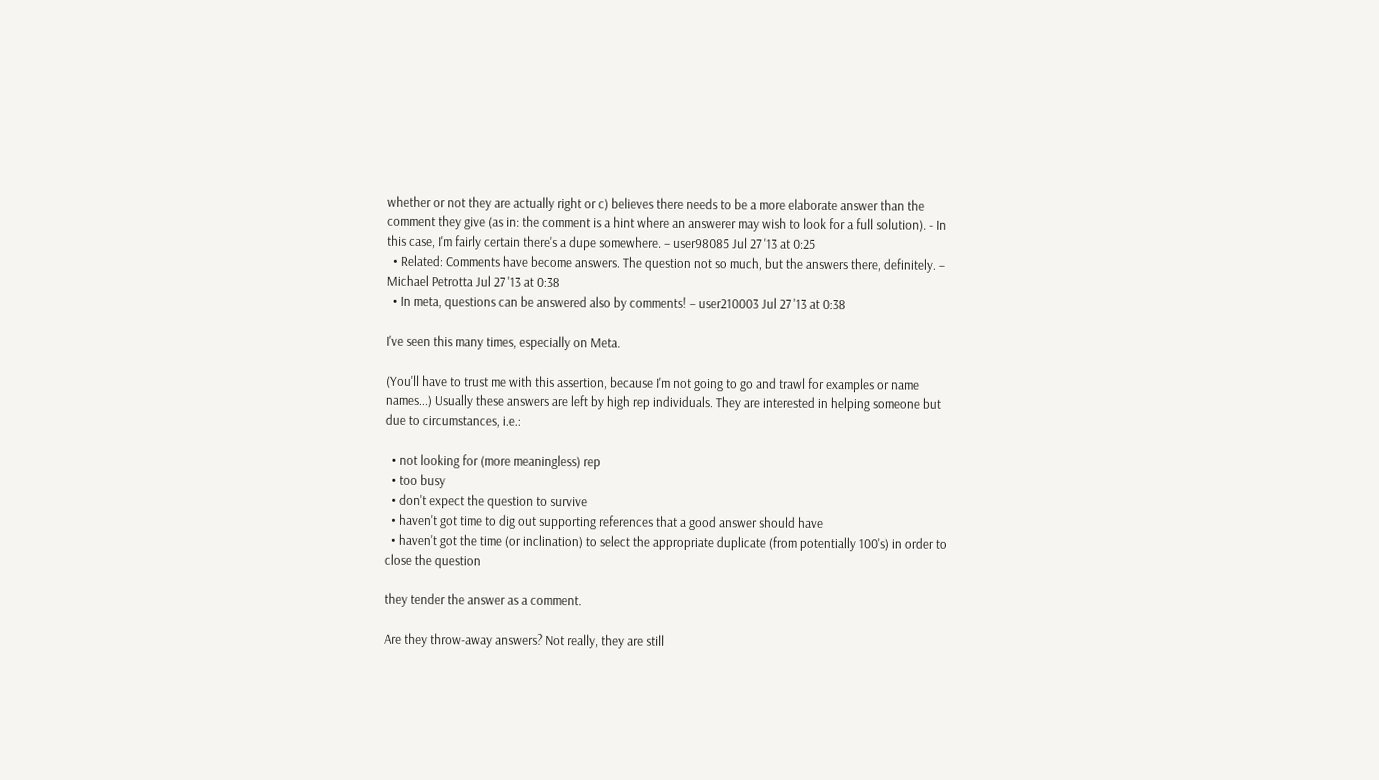whether or not they are actually right or c) believes there needs to be a more elaborate answer than the comment they give (as in: the comment is a hint where an answerer may wish to look for a full solution). - In this case, I'm fairly certain there's a dupe somewhere. – user98085 Jul 27 '13 at 0:25
  • Related: Comments have become answers. The question not so much, but the answers there, definitely. – Michael Petrotta Jul 27 '13 at 0:38
  • In meta, questions can be answered also by comments! – user210003 Jul 27 '13 at 0:38

I've seen this many times, especially on Meta.

(You'll have to trust me with this assertion, because I'm not going to go and trawl for examples or name names...) Usually these answers are left by high rep individuals. They are interested in helping someone but due to circumstances, i.e.:

  • not looking for (more meaningless) rep
  • too busy
  • don't expect the question to survive
  • haven't got time to dig out supporting references that a good answer should have
  • haven't got the time (or inclination) to select the appropriate duplicate (from potentially 100's) in order to close the question

they tender the answer as a comment.

Are they throw-away answers? Not really, they are still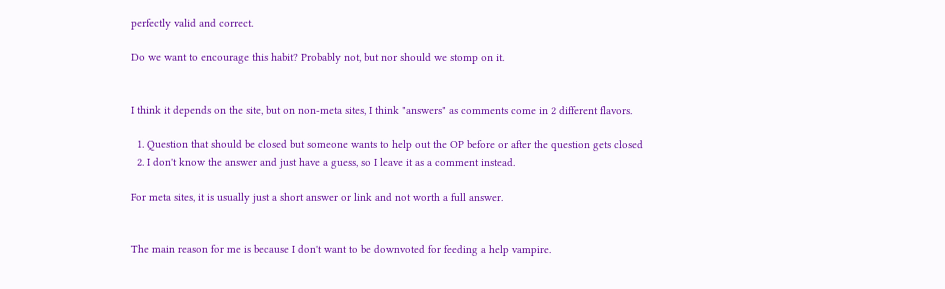perfectly valid and correct.

Do we want to encourage this habit? Probably not, but nor should we stomp on it.


I think it depends on the site, but on non-meta sites, I think "answers" as comments come in 2 different flavors.

  1. Question that should be closed but someone wants to help out the OP before or after the question gets closed
  2. I don't know the answer and just have a guess, so I leave it as a comment instead.

For meta sites, it is usually just a short answer or link and not worth a full answer.


The main reason for me is because I don't want to be downvoted for feeding a help vampire.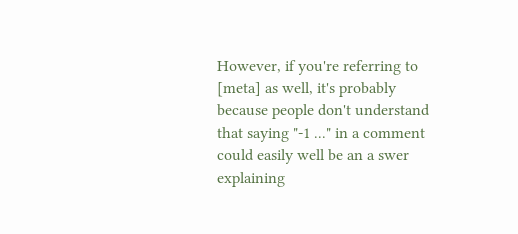However, if you're referring to [meta] as well, it's probably because people don't understand that saying "-1 ..." in a comment could easily well be an a swer explaining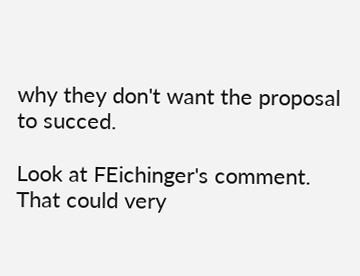why they don't want the proposal to succed.

Look at FEichinger's comment. That could very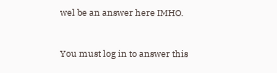wel be an answer here IMHO.


You must log in to answer this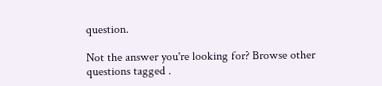question.

Not the answer you're looking for? Browse other questions tagged .